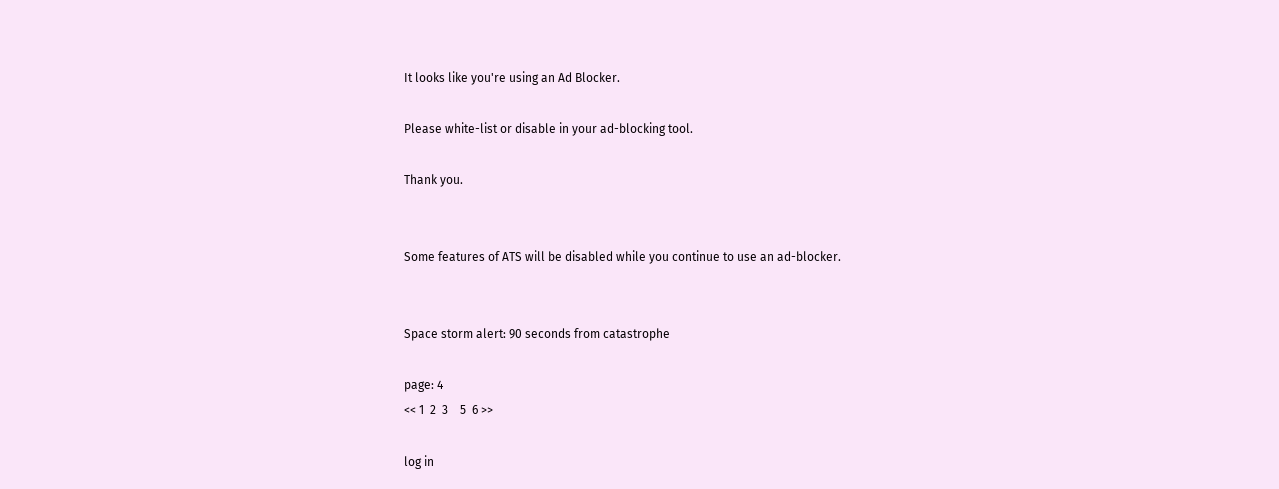It looks like you're using an Ad Blocker.

Please white-list or disable in your ad-blocking tool.

Thank you.


Some features of ATS will be disabled while you continue to use an ad-blocker.


Space storm alert: 90 seconds from catastrophe

page: 4
<< 1  2  3    5  6 >>

log in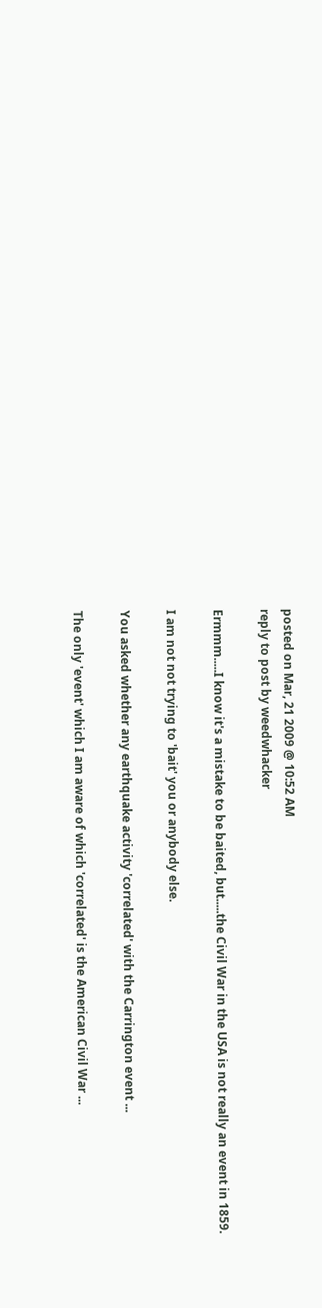posted on Mar, 21 2009 @ 10:52 AM
reply to post by weedwhacker

Ermmm.....I know it's a mistake to be baited, but.....the Civil War in the USA is not really an event in 1859.

I am not not trying to 'bait' you or anybody else.

You asked whether any earthquake activity 'correlated' with the Carrington event ...

The only 'event' which I am aware of which 'correlated' is the American Civil War ...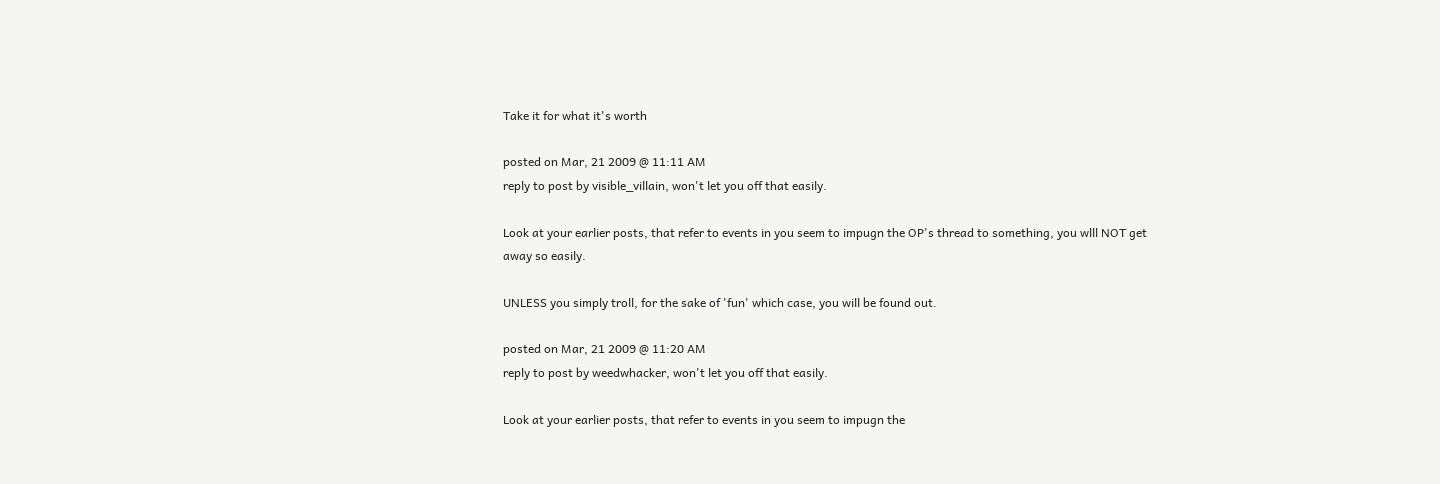Take it for what it's worth

posted on Mar, 21 2009 @ 11:11 AM
reply to post by visible_villain, won't let you off that easily.

Look at your earlier posts, that refer to events in you seem to impugn the OP's thread to something, you wlll NOT get away so easily.

UNLESS you simply troll, for the sake of 'fun' which case, you will be found out.

posted on Mar, 21 2009 @ 11:20 AM
reply to post by weedwhacker, won't let you off that easily.

Look at your earlier posts, that refer to events in you seem to impugn the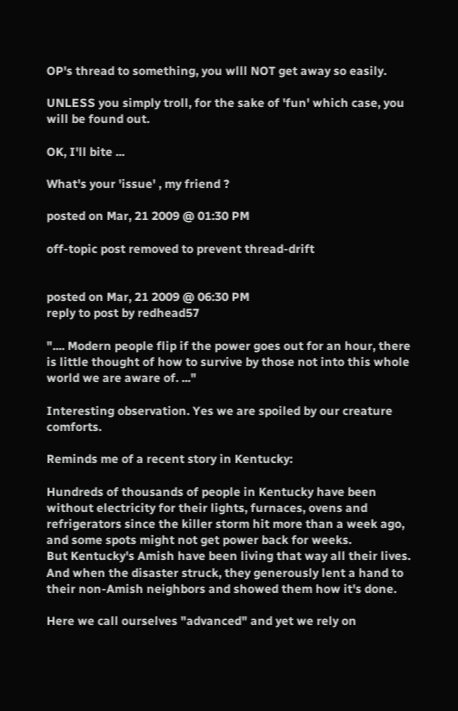OP's thread to something, you wlll NOT get away so easily.

UNLESS you simply troll, for the sake of 'fun' which case, you will be found out.

OK, I'll bite ...

What's your 'issue' , my friend ?

posted on Mar, 21 2009 @ 01:30 PM

off-topic post removed to prevent thread-drift


posted on Mar, 21 2009 @ 06:30 PM
reply to post by redhead57

".... Modern people flip if the power goes out for an hour, there is little thought of how to survive by those not into this whole world we are aware of. ..."

Interesting observation. Yes we are spoiled by our creature comforts.

Reminds me of a recent story in Kentucky:

Hundreds of thousands of people in Kentucky have been without electricity for their lights, furnaces, ovens and refrigerators since the killer storm hit more than a week ago, and some spots might not get power back for weeks.
But Kentucky's Amish have been living that way all their lives. And when the disaster struck, they generously lent a hand to their non-Amish neighbors and showed them how it's done.

Here we call ourselves "advanced" and yet we rely on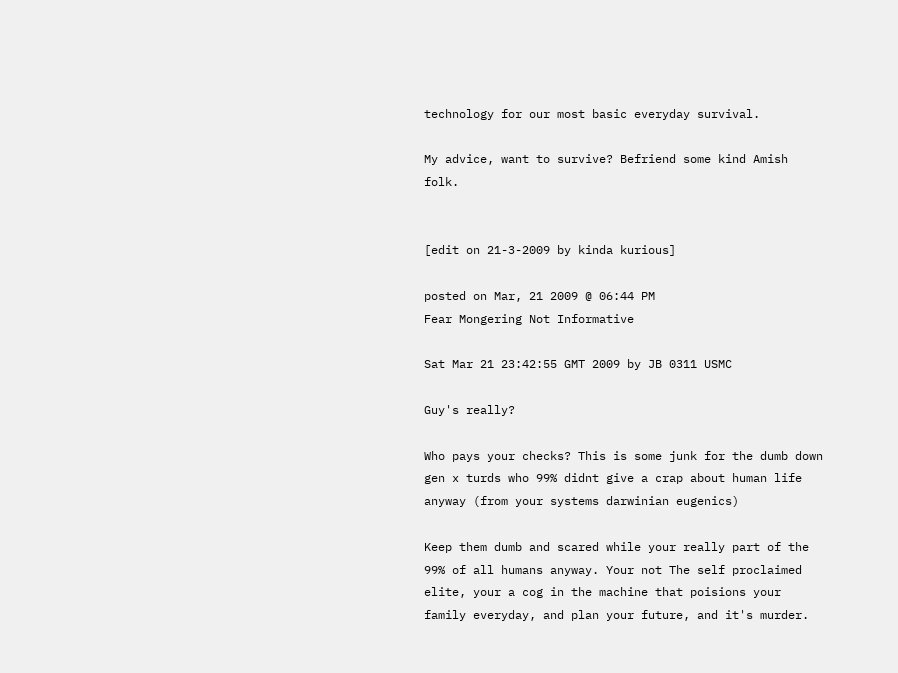technology for our most basic everyday survival.

My advice, want to survive? Befriend some kind Amish folk.


[edit on 21-3-2009 by kinda kurious]

posted on Mar, 21 2009 @ 06:44 PM
Fear Mongering Not Informative

Sat Mar 21 23:42:55 GMT 2009 by JB 0311 USMC

Guy's really?

Who pays your checks? This is some junk for the dumb down gen x turds who 99% didnt give a crap about human life anyway (from your systems darwinian eugenics)

Keep them dumb and scared while your really part of the 99% of all humans anyway. Your not The self proclaimed elite, your a cog in the machine that poisions your family everyday, and plan your future, and it's murder.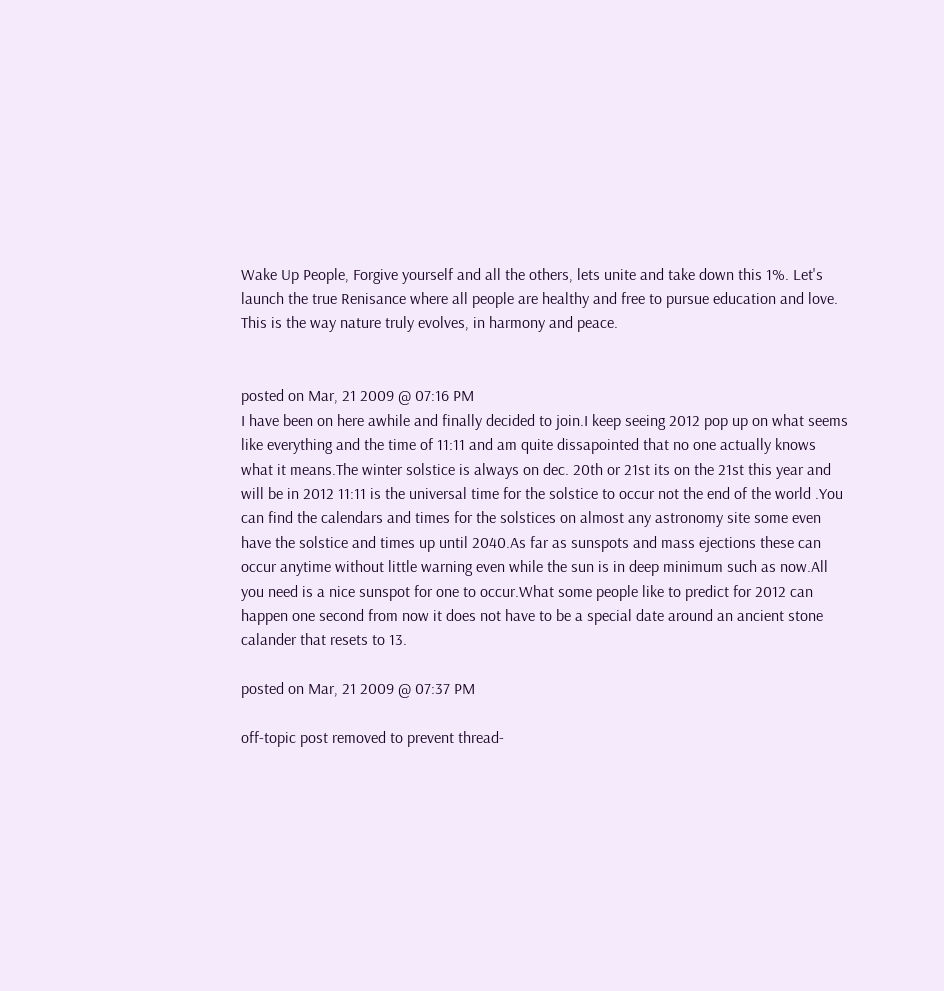Wake Up People, Forgive yourself and all the others, lets unite and take down this 1%. Let's launch the true Renisance where all people are healthy and free to pursue education and love. This is the way nature truly evolves, in harmony and peace.


posted on Mar, 21 2009 @ 07:16 PM
I have been on here awhile and finally decided to join.I keep seeing 2012 pop up on what seems like everything and the time of 11:11 and am quite dissapointed that no one actually knows what it means.The winter solstice is always on dec. 20th or 21st its on the 21st this year and will be in 2012 11:11 is the universal time for the solstice to occur not the end of the world .You can find the calendars and times for the solstices on almost any astronomy site some even have the solstice and times up until 2040.As far as sunspots and mass ejections these can occur anytime without little warning even while the sun is in deep minimum such as now.All you need is a nice sunspot for one to occur.What some people like to predict for 2012 can happen one second from now it does not have to be a special date around an ancient stone calander that resets to 13.

posted on Mar, 21 2009 @ 07:37 PM

off-topic post removed to prevent thread-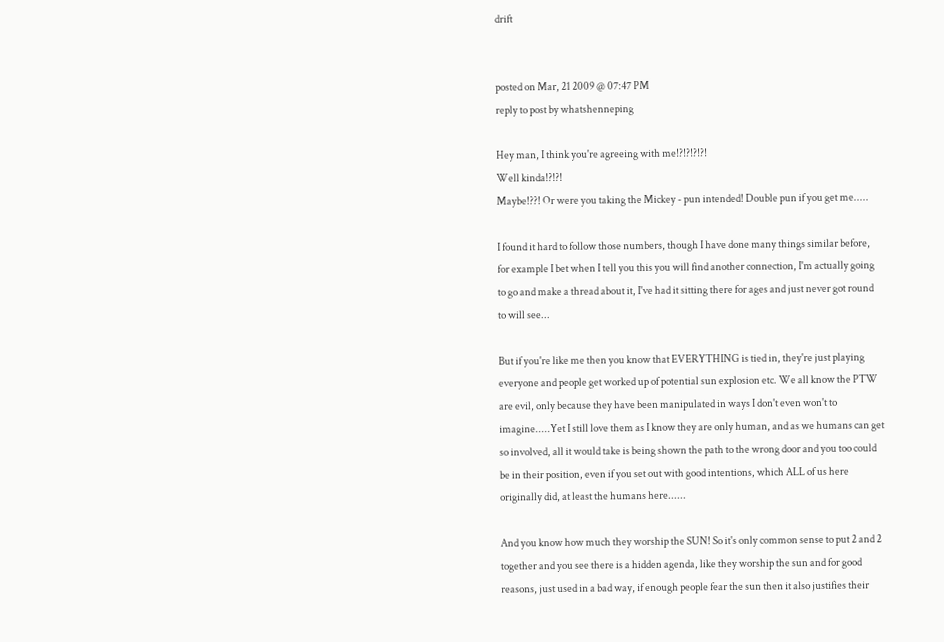drift


posted on Mar, 21 2009 @ 07:47 PM
reply to post by whatshenneping

Hey man, I think you're agreeing with me!?!?!?!?!
Well kinda!?!?!
Maybe!??! Or were you taking the Mickey - pun intended! Double pun if you get me.....

I found it hard to follow those numbers, though I have done many things similar before, for example I bet when I tell you this you will find another connection, I'm actually going to go and make a thread about it, I've had it sitting there for ages and just never got round to will see...

But if you're like me then you know that EVERYTHING is tied in, they're just playing everyone and people get worked up of potential sun explosion etc. We all know the PTW are evil, only because they have been manipulated in ways I don't even won't to imagine.....Yet I still love them as I know they are only human, and as we humans can get so involved, all it would take is being shown the path to the wrong door and you too could be in their position, even if you set out with good intentions, which ALL of us here originally did, at least the humans here......

And you know how much they worship the SUN! So it's only common sense to put 2 and 2 together and you see there is a hidden agenda, like they worship the sun and for good reasons, just used in a bad way, if enough people fear the sun then it also justifies their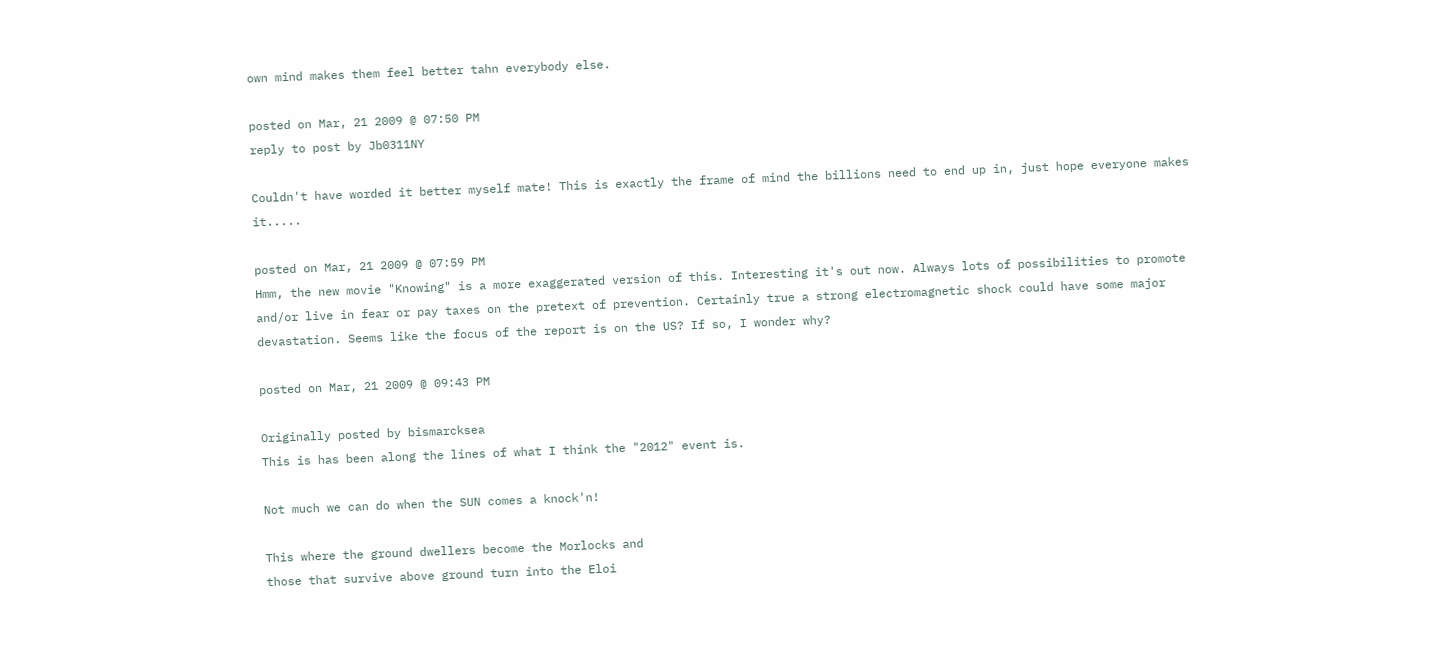own mind makes them feel better tahn everybody else.

posted on Mar, 21 2009 @ 07:50 PM
reply to post by Jb0311NY

Couldn't have worded it better myself mate! This is exactly the frame of mind the billions need to end up in, just hope everyone makes it.....

posted on Mar, 21 2009 @ 07:59 PM
Hmm, the new movie "Knowing" is a more exaggerated version of this. Interesting it's out now. Always lots of possibilities to promote and/or live in fear or pay taxes on the pretext of prevention. Certainly true a strong electromagnetic shock could have some major devastation. Seems like the focus of the report is on the US? If so, I wonder why?

posted on Mar, 21 2009 @ 09:43 PM

Originally posted by bismarcksea
This is has been along the lines of what I think the "2012" event is.

Not much we can do when the SUN comes a knock'n!

This where the ground dwellers become the Morlocks and
those that survive above ground turn into the Eloi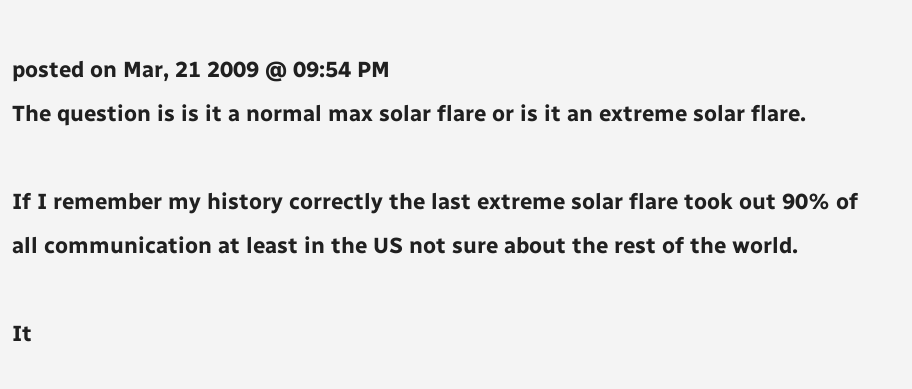posted on Mar, 21 2009 @ 09:54 PM
The question is is it a normal max solar flare or is it an extreme solar flare.

If I remember my history correctly the last extreme solar flare took out 90% of all communication at least in the US not sure about the rest of the world.

It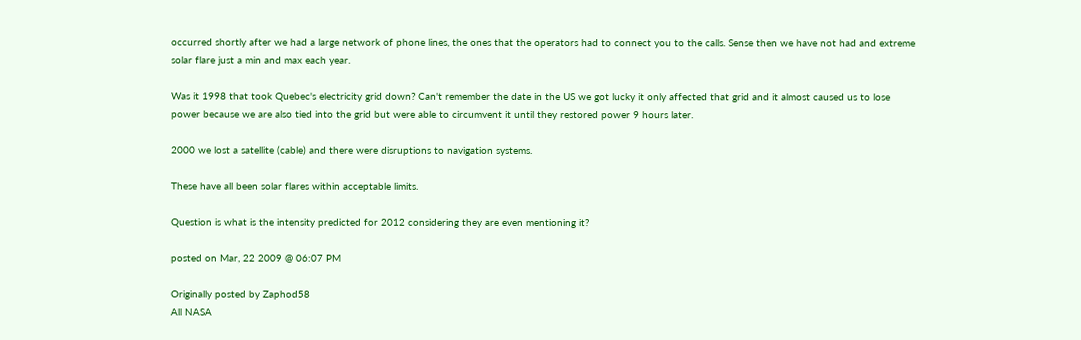occurred shortly after we had a large network of phone lines, the ones that the operators had to connect you to the calls. Sense then we have not had and extreme solar flare just a min and max each year.

Was it 1998 that took Quebec's electricity grid down? Can't remember the date in the US we got lucky it only affected that grid and it almost caused us to lose power because we are also tied into the grid but were able to circumvent it until they restored power 9 hours later.

2000 we lost a satellite (cable) and there were disruptions to navigation systems.

These have all been solar flares within acceptable limits.

Question is what is the intensity predicted for 2012 considering they are even mentioning it?

posted on Mar, 22 2009 @ 06:07 PM

Originally posted by Zaphod58
All NASA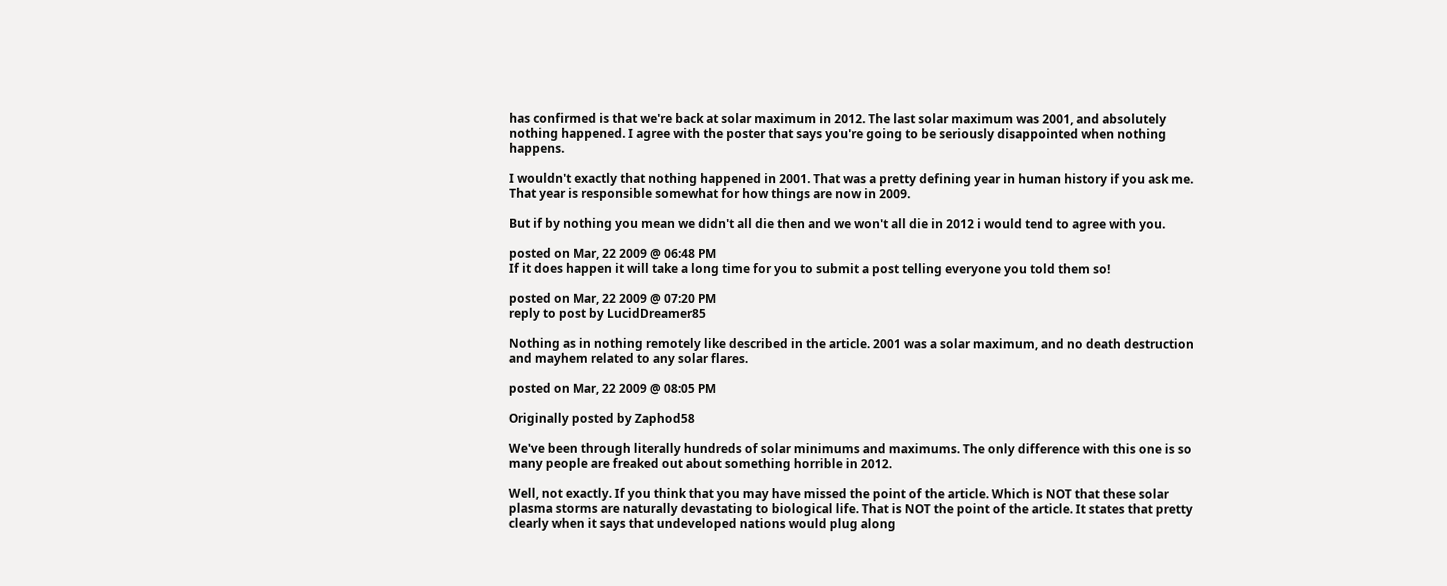has confirmed is that we're back at solar maximum in 2012. The last solar maximum was 2001, and absolutely nothing happened. I agree with the poster that says you're going to be seriously disappointed when nothing happens.

I wouldn't exactly that nothing happened in 2001. That was a pretty defining year in human history if you ask me. That year is responsible somewhat for how things are now in 2009.

But if by nothing you mean we didn't all die then and we won't all die in 2012 i would tend to agree with you.

posted on Mar, 22 2009 @ 06:48 PM
If it does happen it will take a long time for you to submit a post telling everyone you told them so!

posted on Mar, 22 2009 @ 07:20 PM
reply to post by LucidDreamer85

Nothing as in nothing remotely like described in the article. 2001 was a solar maximum, and no death destruction and mayhem related to any solar flares.

posted on Mar, 22 2009 @ 08:05 PM

Originally posted by Zaphod58

We've been through literally hundreds of solar minimums and maximums. The only difference with this one is so many people are freaked out about something horrible in 2012.

Well, not exactly. If you think that you may have missed the point of the article. Which is NOT that these solar plasma storms are naturally devastating to biological life. That is NOT the point of the article. It states that pretty clearly when it says that undeveloped nations would plug along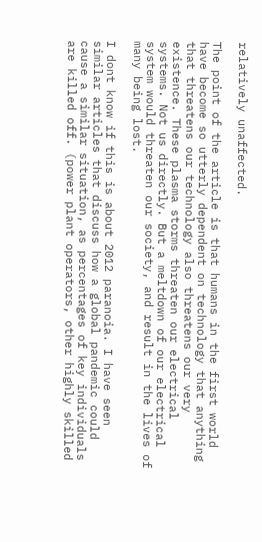relatively unaffected.

The point of the article is that humans in the first world have become so utterly dependent on technology that anything that threatens our technology also threatens our very existence. These plasma storms threaten our electrical systems. Not us directly. But a meltdown of our electrical system would threaten our society, and result in the lives of many being lost.

I dont know if this is about 2012 paranoia. I have seen similar articles that discuss how a global pandemic could cause a similar situation, as percentages of key individuals are killed off. (power plant operators, other highly skilled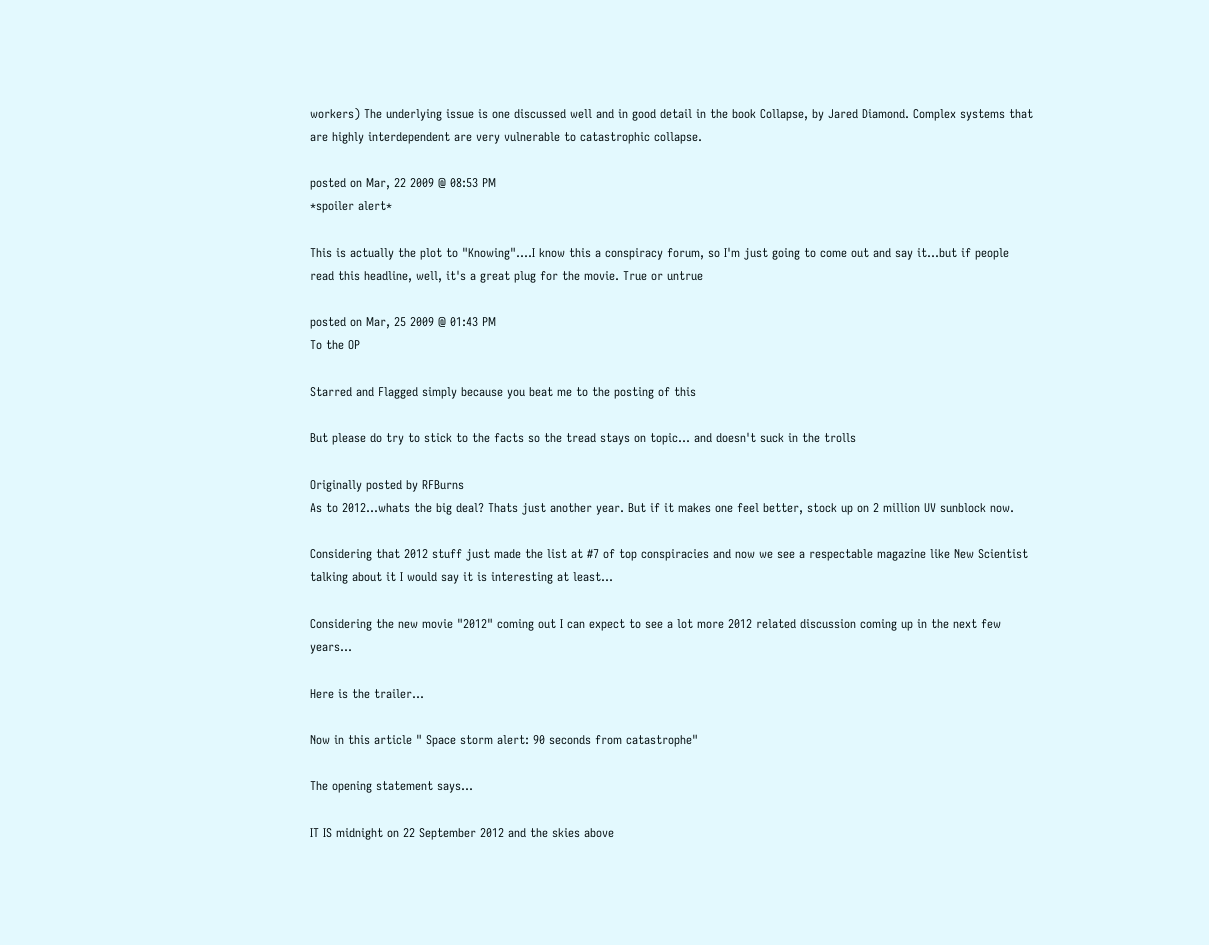workers) The underlying issue is one discussed well and in good detail in the book Collapse, by Jared Diamond. Complex systems that are highly interdependent are very vulnerable to catastrophic collapse.

posted on Mar, 22 2009 @ 08:53 PM
*spoiler alert*

This is actually the plot to "Knowing"....I know this a conspiracy forum, so I'm just going to come out and say it...but if people read this headline, well, it's a great plug for the movie. True or untrue

posted on Mar, 25 2009 @ 01:43 PM
To the OP

Starred and Flagged simply because you beat me to the posting of this

But please do try to stick to the facts so the tread stays on topic... and doesn't suck in the trolls

Originally posted by RFBurns
As to 2012...whats the big deal? Thats just another year. But if it makes one feel better, stock up on 2 million UV sunblock now.

Considering that 2012 stuff just made the list at #7 of top conspiracies and now we see a respectable magazine like New Scientist talking about it I would say it is interesting at least...

Considering the new movie "2012" coming out I can expect to see a lot more 2012 related discussion coming up in the next few years...

Here is the trailer...

Now in this article " Space storm alert: 90 seconds from catastrophe"

The opening statement says...

IT IS midnight on 22 September 2012 and the skies above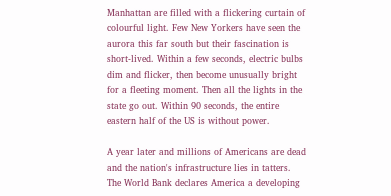Manhattan are filled with a flickering curtain of colourful light. Few New Yorkers have seen the aurora this far south but their fascination is short-lived. Within a few seconds, electric bulbs dim and flicker, then become unusually bright for a fleeting moment. Then all the lights in the state go out. Within 90 seconds, the entire eastern half of the US is without power.

A year later and millions of Americans are dead and the nation's infrastructure lies in tatters. The World Bank declares America a developing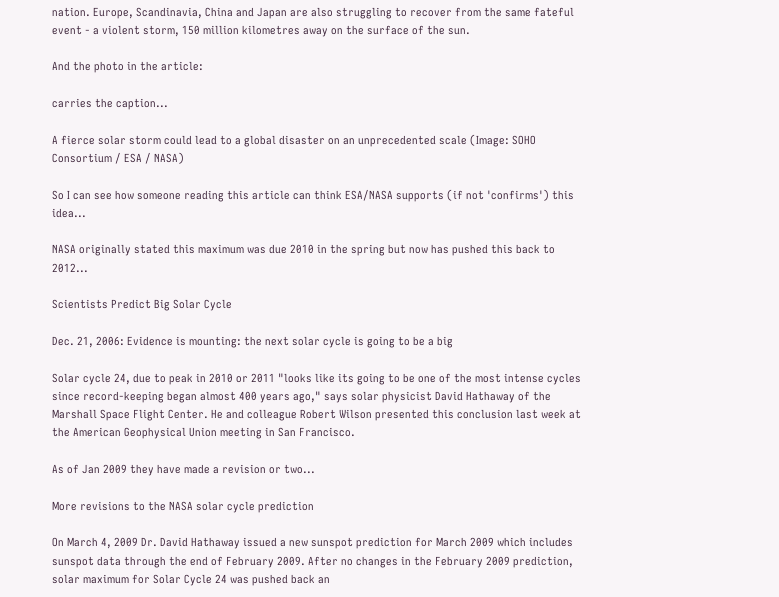nation. Europe, Scandinavia, China and Japan are also struggling to recover from the same fateful event - a violent storm, 150 million kilometres away on the surface of the sun.

And the photo in the article:

carries the caption...

A fierce solar storm could lead to a global disaster on an unprecedented scale (Image: SOHO Consortium / ESA / NASA)

So I can see how someone reading this article can think ESA/NASA supports (if not 'confirms') this idea...

NASA originally stated this maximum was due 2010 in the spring but now has pushed this back to 2012...

Scientists Predict Big Solar Cycle

Dec. 21, 2006: Evidence is mounting: the next solar cycle is going to be a big

Solar cycle 24, due to peak in 2010 or 2011 "looks like its going to be one of the most intense cycles since record-keeping began almost 400 years ago," says solar physicist David Hathaway of the Marshall Space Flight Center. He and colleague Robert Wilson presented this conclusion last week at the American Geophysical Union meeting in San Francisco.

As of Jan 2009 they have made a revision or two...

More revisions to the NASA solar cycle prediction

On March 4, 2009 Dr. David Hathaway issued a new sunspot prediction for March 2009 which includes sunspot data through the end of February 2009. After no changes in the February 2009 prediction, solar maximum for Solar Cycle 24 was pushed back an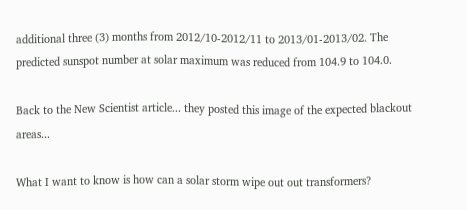additional three (3) months from 2012/10-2012/11 to 2013/01-2013/02. The predicted sunspot number at solar maximum was reduced from 104.9 to 104.0.

Back to the New Scientist article... they posted this image of the expected blackout areas...

What I want to know is how can a solar storm wipe out out transformers?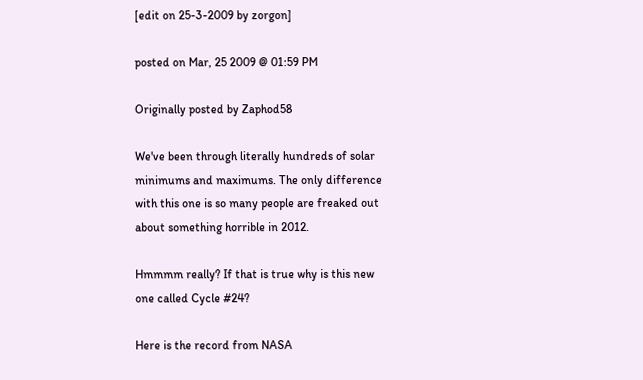[edit on 25-3-2009 by zorgon]

posted on Mar, 25 2009 @ 01:59 PM

Originally posted by Zaphod58

We've been through literally hundreds of solar minimums and maximums. The only difference with this one is so many people are freaked out about something horrible in 2012.

Hmmmm really? If that is true why is this new one called Cycle #24?

Here is the record from NASA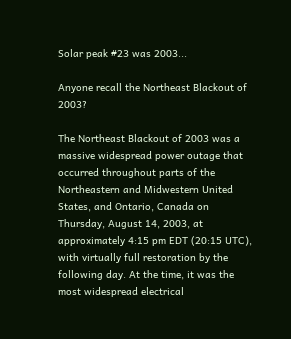Solar peak #23 was 2003...

Anyone recall the Northeast Blackout of 2003?

The Northeast Blackout of 2003 was a massive widespread power outage that occurred throughout parts of the Northeastern and Midwestern United States, and Ontario, Canada on Thursday, August 14, 2003, at approximately 4:15 pm EDT (20:15 UTC), with virtually full restoration by the following day. At the time, it was the most widespread electrical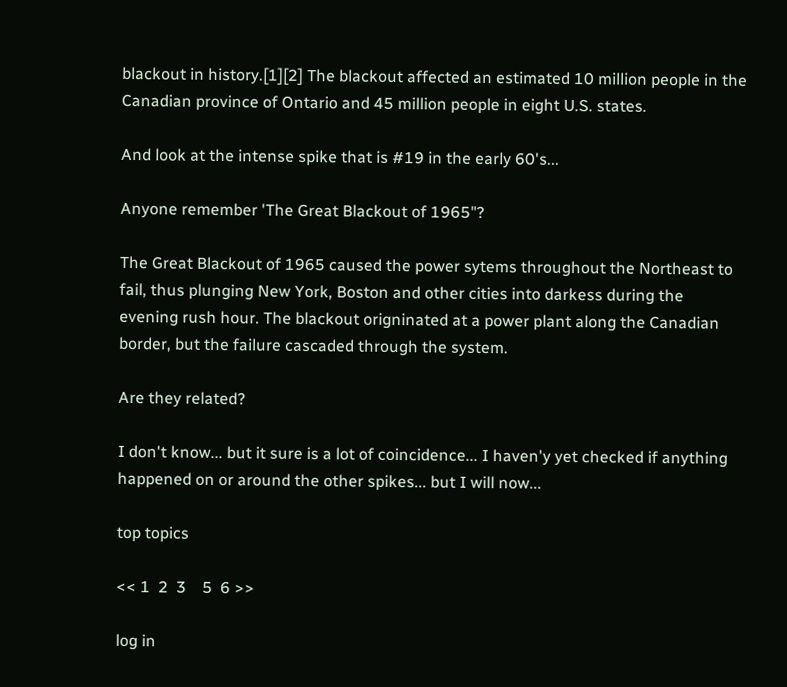blackout in history.[1][2] The blackout affected an estimated 10 million people in the Canadian province of Ontario and 45 million people in eight U.S. states.

And look at the intense spike that is #19 in the early 60's...

Anyone remember 'The Great Blackout of 1965"?

The Great Blackout of 1965 caused the power sytems throughout the Northeast to fail, thus plunging New York, Boston and other cities into darkess during the evening rush hour. The blackout origninated at a power plant along the Canadian border, but the failure cascaded through the system.

Are they related?

I don't know... but it sure is a lot of coincidence... I haven'y yet checked if anything happened on or around the other spikes... but I will now...

top topics

<< 1  2  3    5  6 >>

log in